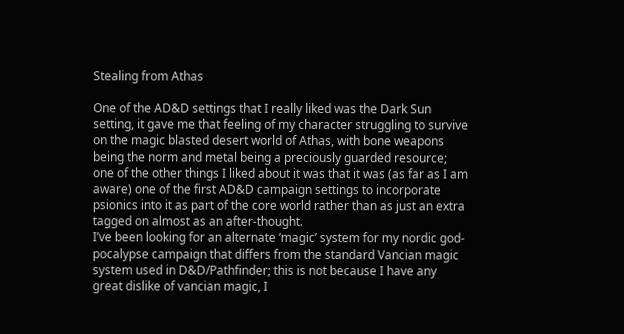Stealing from Athas

One of the AD&D settings that I really liked was the Dark Sun setting, it gave me that feeling of my character struggling to survive on the magic blasted desert world of Athas, with bone weapons being the norm and metal being a preciously guarded resource; one of the other things I liked about it was that it was (as far as I am aware) one of the first AD&D campaign settings to incorporate psionics into it as part of the core world rather than as just an extra tagged on almost as an after-thought.
I’ve been looking for an alternate ‘magic’ system for my nordic god-pocalypse campaign that differs from the standard Vancian magic system used in D&D/Pathfinder; this is not because I have any great dislike of vancian magic, I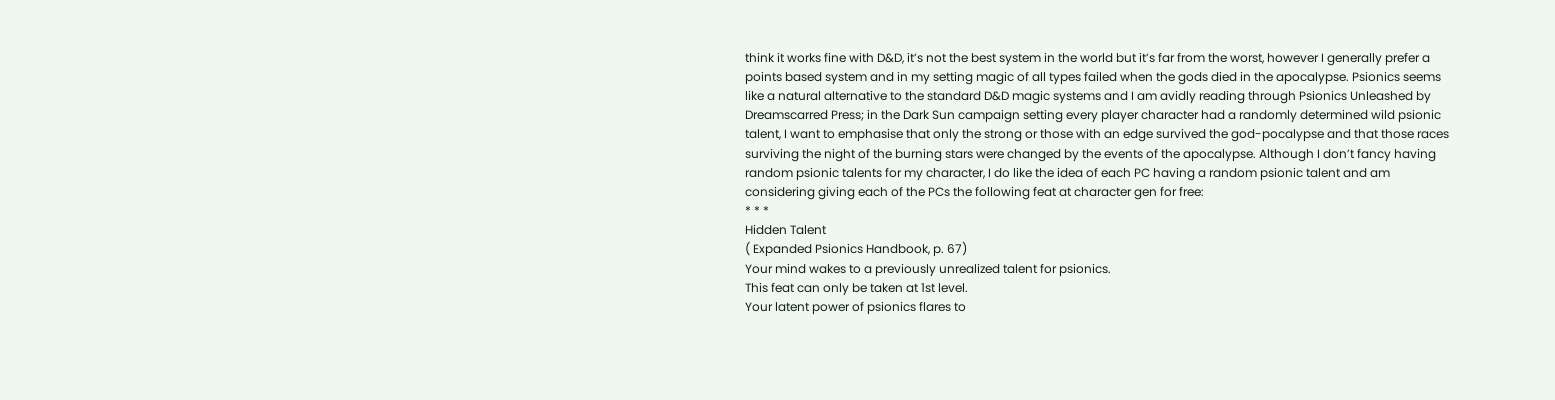think it works fine with D&D, it’s not the best system in the world but it’s far from the worst, however I generally prefer a points based system and in my setting magic of all types failed when the gods died in the apocalypse. Psionics seems like a natural alternative to the standard D&D magic systems and I am avidly reading through Psionics Unleashed by Dreamscarred Press; in the Dark Sun campaign setting every player character had a randomly determined wild psionic talent, I want to emphasise that only the strong or those with an edge survived the god-pocalypse and that those races surviving the night of the burning stars were changed by the events of the apocalypse. Although I don’t fancy having random psionic talents for my character, I do like the idea of each PC having a random psionic talent and am considering giving each of the PCs the following feat at character gen for free:
* * *
Hidden Talent
( Expanded Psionics Handbook, p. 67)
Your mind wakes to a previously unrealized talent for psionics.
This feat can only be taken at 1st level.
Your latent power of psionics flares to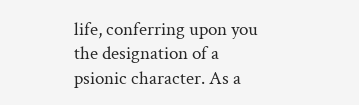life, conferring upon you the designation of a psionic character. As a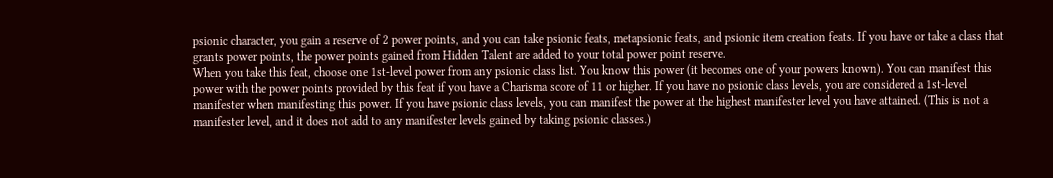psionic character, you gain a reserve of 2 power points, and you can take psionic feats, metapsionic feats, and psionic item creation feats. If you have or take a class that grants power points, the power points gained from Hidden Talent are added to your total power point reserve.
When you take this feat, choose one 1st-level power from any psionic class list. You know this power (it becomes one of your powers known). You can manifest this power with the power points provided by this feat if you have a Charisma score of 11 or higher. If you have no psionic class levels, you are considered a 1st-level manifester when manifesting this power. If you have psionic class levels, you can manifest the power at the highest manifester level you have attained. (This is not a manifester level, and it does not add to any manifester levels gained by taking psionic classes.)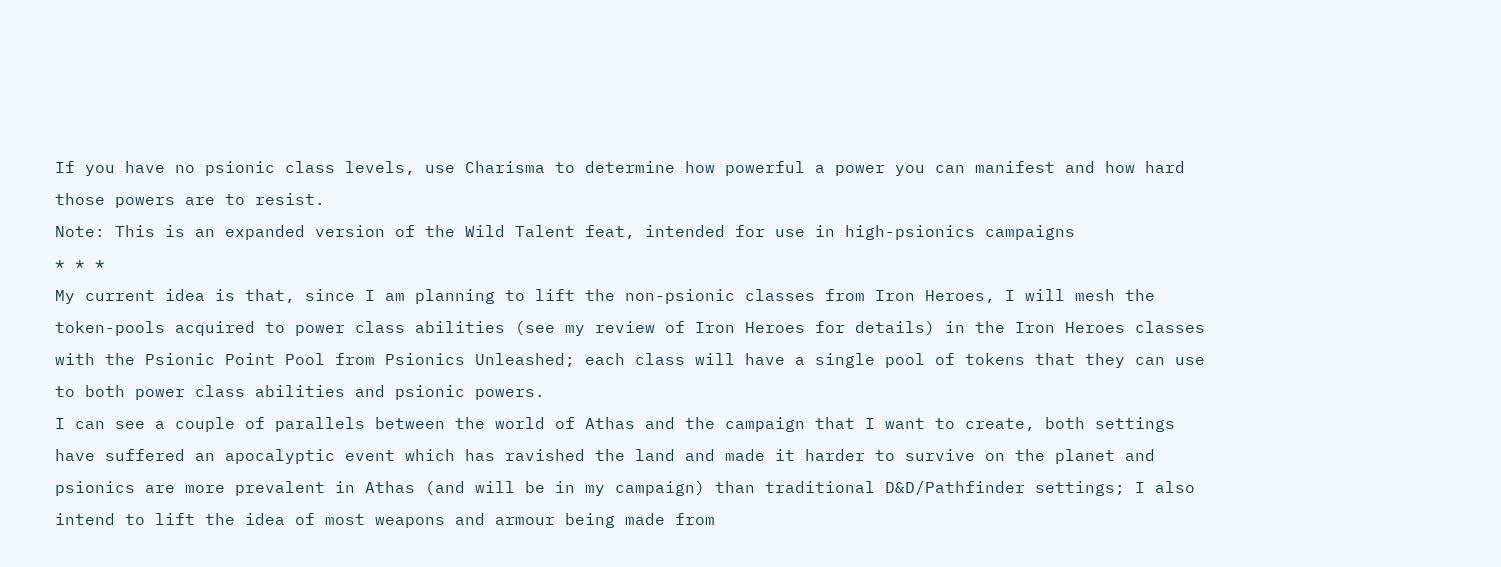If you have no psionic class levels, use Charisma to determine how powerful a power you can manifest and how hard those powers are to resist.
Note: This is an expanded version of the Wild Talent feat, intended for use in high-psionics campaigns
* * *
My current idea is that, since I am planning to lift the non-psionic classes from Iron Heroes, I will mesh the token-pools acquired to power class abilities (see my review of Iron Heroes for details) in the Iron Heroes classes with the Psionic Point Pool from Psionics Unleashed; each class will have a single pool of tokens that they can use to both power class abilities and psionic powers.
I can see a couple of parallels between the world of Athas and the campaign that I want to create, both settings have suffered an apocalyptic event which has ravished the land and made it harder to survive on the planet and psionics are more prevalent in Athas (and will be in my campaign) than traditional D&D/Pathfinder settings; I also intend to lift the idea of most weapons and armour being made from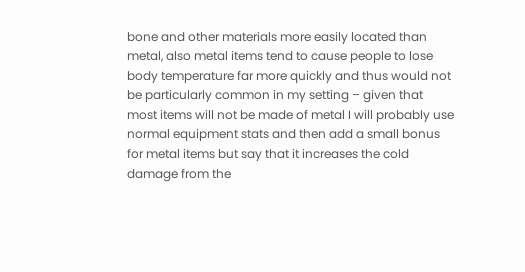bone and other materials more easily located than metal, also metal items tend to cause people to lose body temperature far more quickly and thus would not be particularly common in my setting – given that most items will not be made of metal I will probably use normal equipment stats and then add a small bonus for metal items but say that it increases the cold damage from the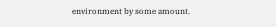environment by some amount.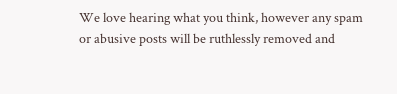We love hearing what you think, however any spam or abusive posts will be ruthlessly removed and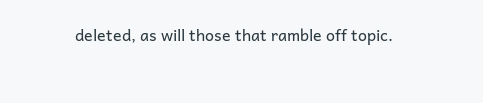deleted, as will those that ramble off topic.